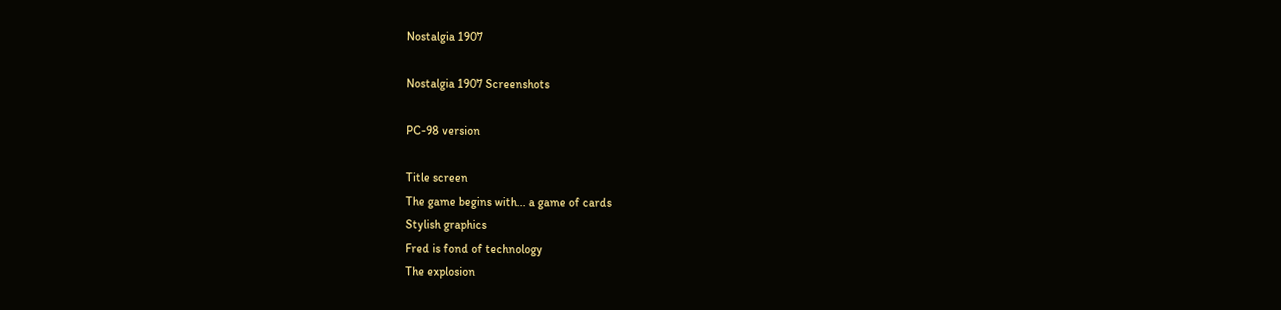Nostalgia 1907

Nostalgia 1907 Screenshots

PC-98 version

Title screen
The game begins with... a game of cards
Stylish graphics
Fred is fond of technology
The explosion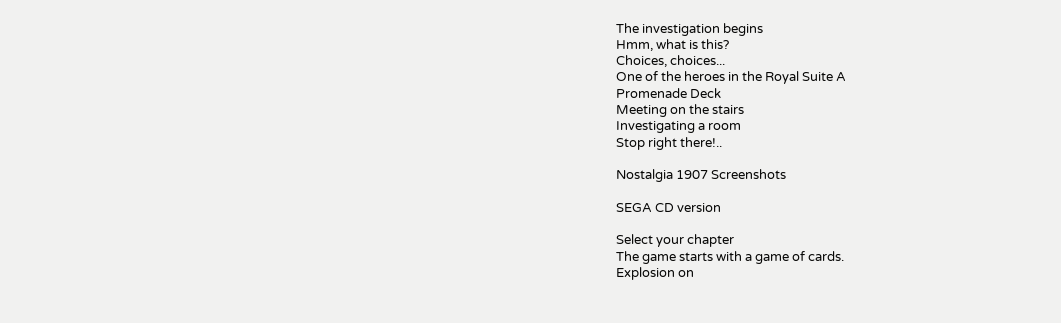The investigation begins
Hmm, what is this?
Choices, choices...
One of the heroes in the Royal Suite A
Promenade Deck
Meeting on the stairs
Investigating a room
Stop right there!..

Nostalgia 1907 Screenshots

SEGA CD version

Select your chapter
The game starts with a game of cards.
Explosion on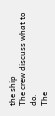the ship
The crew discuss what to do.
The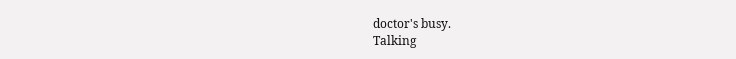doctor's busy.
Talking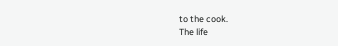to the cook.
The life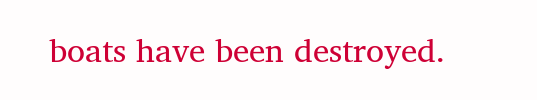boats have been destroyed.